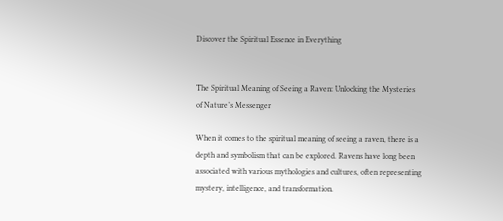Discover the Spiritual Essence in Everything


The Spiritual Meaning of Seeing a Raven: Unlocking the Mysteries of Nature’s Messenger

When it comes to the spiritual meaning of seeing a raven, there is a depth and symbolism that can be explored. Ravens have long been associated with various mythologies and cultures, often representing mystery, intelligence, and transformation.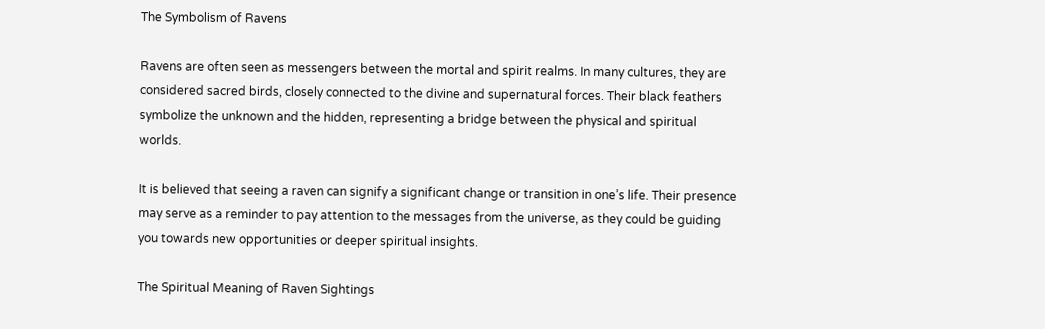The Symbolism of Ravens

Ravens are often seen as messengers between the mortal and spirit realms. In many cultures, they are considered sacred birds, closely connected to the divine and supernatural forces. Their black feathers symbolize the unknown and the hidden, representing a bridge between the physical and spiritual worlds.

It is believed that seeing a raven can signify a significant change or transition in one’s life. Their presence may serve as a reminder to pay attention to the messages from the universe, as they could be guiding you towards new opportunities or deeper spiritual insights.

The Spiritual Meaning of Raven Sightings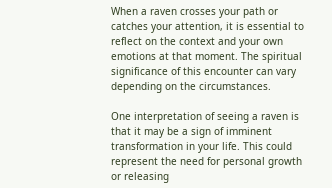When a raven crosses your path or catches your attention, it is essential to reflect on the context and your own emotions at that moment. The spiritual significance of this encounter can vary depending on the circumstances.

One interpretation of seeing a raven is that it may be a sign of imminent transformation in your life. This could represent the need for personal growth or releasing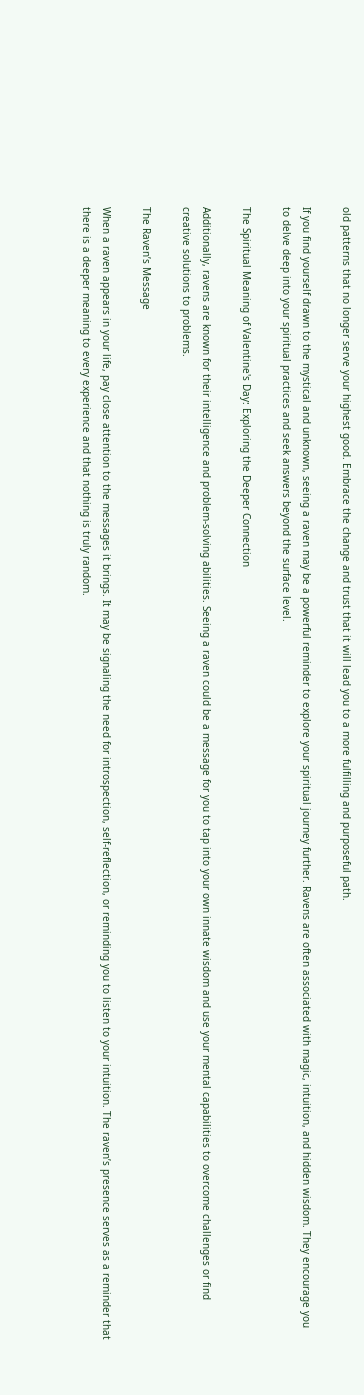old patterns that no longer serve your highest good. Embrace the change and trust that it will lead you to a more fulfilling and purposeful path.

If you find yourself drawn to the mystical and unknown, seeing a raven may be a powerful reminder to explore your spiritual journey further. Ravens are often associated with magic, intuition, and hidden wisdom. They encourage you to delve deep into your spiritual practices and seek answers beyond the surface level.

The Spiritual Meaning of Valentine's Day: Exploring the Deeper Connection

Additionally, ravens are known for their intelligence and problem-solving abilities. Seeing a raven could be a message for you to tap into your own innate wisdom and use your mental capabilities to overcome challenges or find creative solutions to problems.

The Raven’s Message

When a raven appears in your life, pay close attention to the messages it brings. It may be signaling the need for introspection, self-reflection, or reminding you to listen to your intuition. The raven’s presence serves as a reminder that there is a deeper meaning to every experience and that nothing is truly random.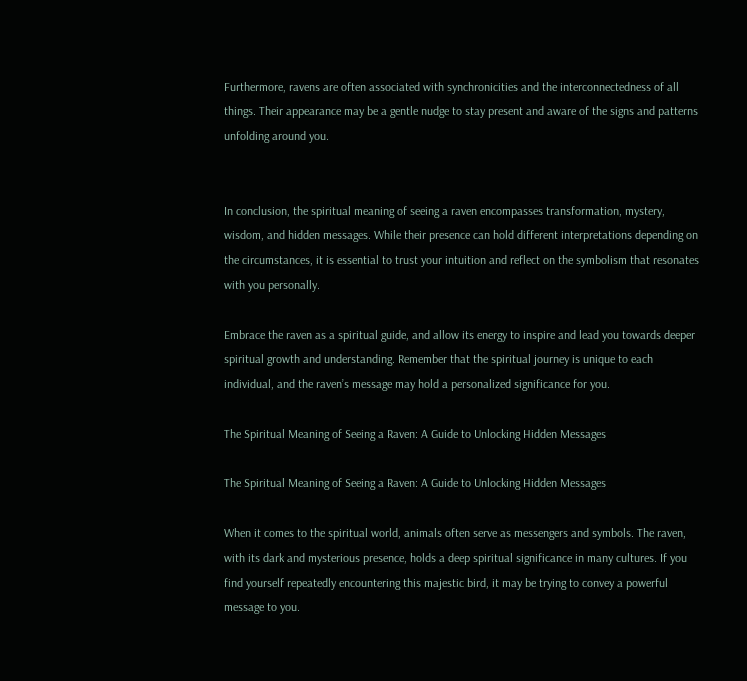Furthermore, ravens are often associated with synchronicities and the interconnectedness of all things. Their appearance may be a gentle nudge to stay present and aware of the signs and patterns unfolding around you.


In conclusion, the spiritual meaning of seeing a raven encompasses transformation, mystery, wisdom, and hidden messages. While their presence can hold different interpretations depending on the circumstances, it is essential to trust your intuition and reflect on the symbolism that resonates with you personally.

Embrace the raven as a spiritual guide, and allow its energy to inspire and lead you towards deeper spiritual growth and understanding. Remember that the spiritual journey is unique to each individual, and the raven’s message may hold a personalized significance for you.

The Spiritual Meaning of Seeing a Raven: A Guide to Unlocking Hidden Messages

The Spiritual Meaning of Seeing a Raven: A Guide to Unlocking Hidden Messages

When it comes to the spiritual world, animals often serve as messengers and symbols. The raven, with its dark and mysterious presence, holds a deep spiritual significance in many cultures. If you find yourself repeatedly encountering this majestic bird, it may be trying to convey a powerful message to you.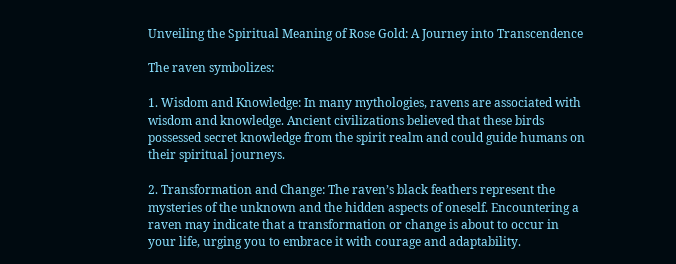Unveiling the Spiritual Meaning of Rose Gold: A Journey into Transcendence

The raven symbolizes:

1. Wisdom and Knowledge: In many mythologies, ravens are associated with wisdom and knowledge. Ancient civilizations believed that these birds possessed secret knowledge from the spirit realm and could guide humans on their spiritual journeys.

2. Transformation and Change: The raven’s black feathers represent the mysteries of the unknown and the hidden aspects of oneself. Encountering a raven may indicate that a transformation or change is about to occur in your life, urging you to embrace it with courage and adaptability.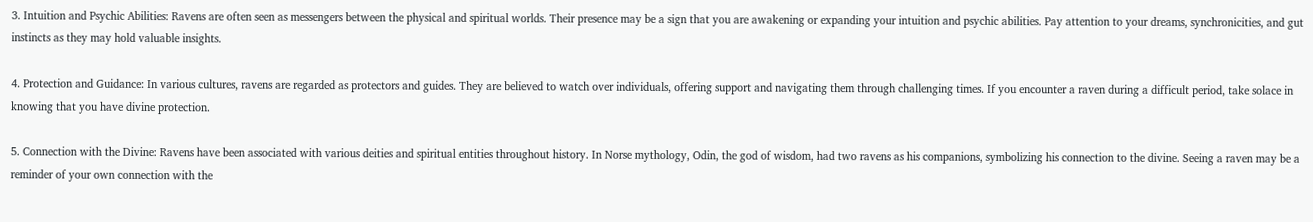3. Intuition and Psychic Abilities: Ravens are often seen as messengers between the physical and spiritual worlds. Their presence may be a sign that you are awakening or expanding your intuition and psychic abilities. Pay attention to your dreams, synchronicities, and gut instincts as they may hold valuable insights.

4. Protection and Guidance: In various cultures, ravens are regarded as protectors and guides. They are believed to watch over individuals, offering support and navigating them through challenging times. If you encounter a raven during a difficult period, take solace in knowing that you have divine protection.

5. Connection with the Divine: Ravens have been associated with various deities and spiritual entities throughout history. In Norse mythology, Odin, the god of wisdom, had two ravens as his companions, symbolizing his connection to the divine. Seeing a raven may be a reminder of your own connection with the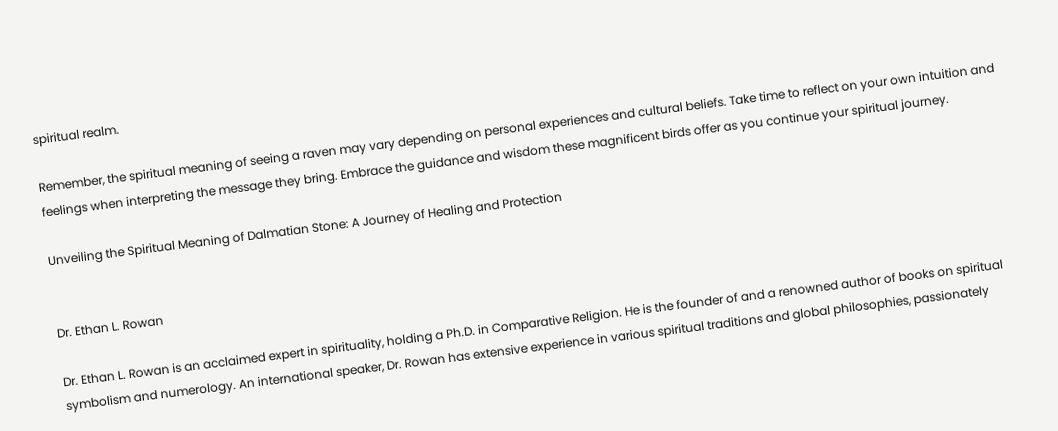spiritual realm.

Remember, the spiritual meaning of seeing a raven may vary depending on personal experiences and cultural beliefs. Take time to reflect on your own intuition and feelings when interpreting the message they bring. Embrace the guidance and wisdom these magnificent birds offer as you continue your spiritual journey.

Unveiling the Spiritual Meaning of Dalmatian Stone: A Journey of Healing and Protection


Dr. Ethan L. Rowan

Dr. Ethan L. Rowan is an acclaimed expert in spirituality, holding a Ph.D. in Comparative Religion. He is the founder of and a renowned author of books on spiritual symbolism and numerology. An international speaker, Dr. Rowan has extensive experience in various spiritual traditions and global philosophies, passionately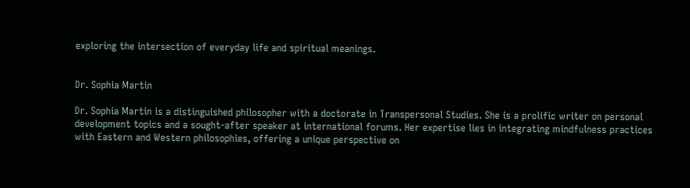exploring the intersection of everyday life and spiritual meanings.


Dr. Sophia Martin

Dr. Sophia Martin is a distinguished philosopher with a doctorate in Transpersonal Studies. She is a prolific writer on personal development topics and a sought-after speaker at international forums. Her expertise lies in integrating mindfulness practices with Eastern and Western philosophies, offering a unique perspective on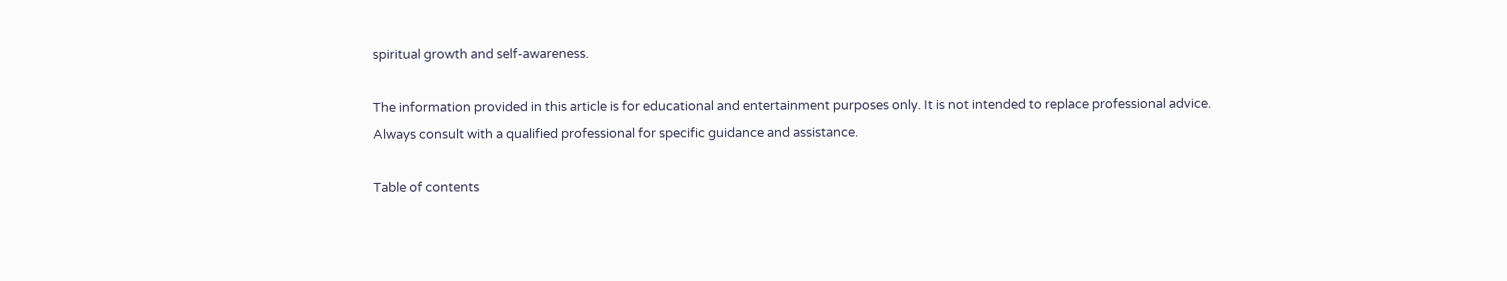spiritual growth and self-awareness.

The information provided in this article is for educational and entertainment purposes only. It is not intended to replace professional advice. Always consult with a qualified professional for specific guidance and assistance.

Table of contents